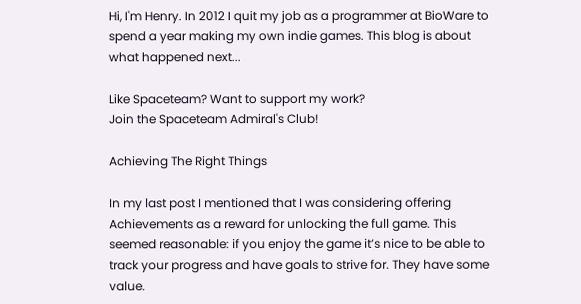Hi, I'm Henry. In 2012 I quit my job as a programmer at BioWare to spend a year making my own indie games. This blog is about what happened next...

Like Spaceteam? Want to support my work?
Join the Spaceteam Admiral's Club!

Achieving The Right Things

In my last post I mentioned that I was considering offering Achievements as a reward for unlocking the full game. This seemed reasonable: if you enjoy the game it’s nice to be able to track your progress and have goals to strive for. They have some value.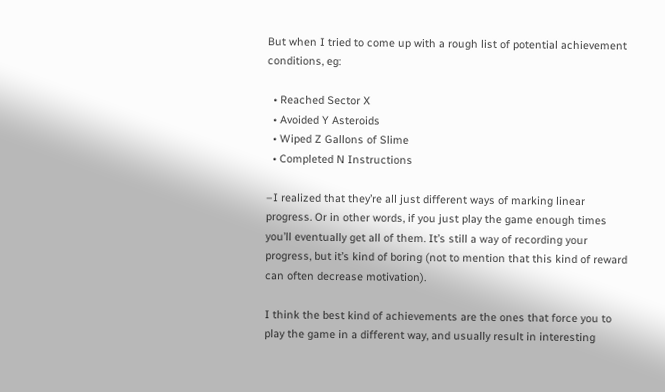But when I tried to come up with a rough list of potential achievement conditions, eg:

  • Reached Sector X
  • Avoided Y Asteroids
  • Wiped Z Gallons of Slime
  • Completed N Instructions

–I realized that they’re all just different ways of marking linear progress. Or in other words, if you just play the game enough times you’ll eventually get all of them. It’s still a way of recording your progress, but it’s kind of boring (not to mention that this kind of reward can often decrease motivation).

I think the best kind of achievements are the ones that force you to play the game in a different way, and usually result in interesting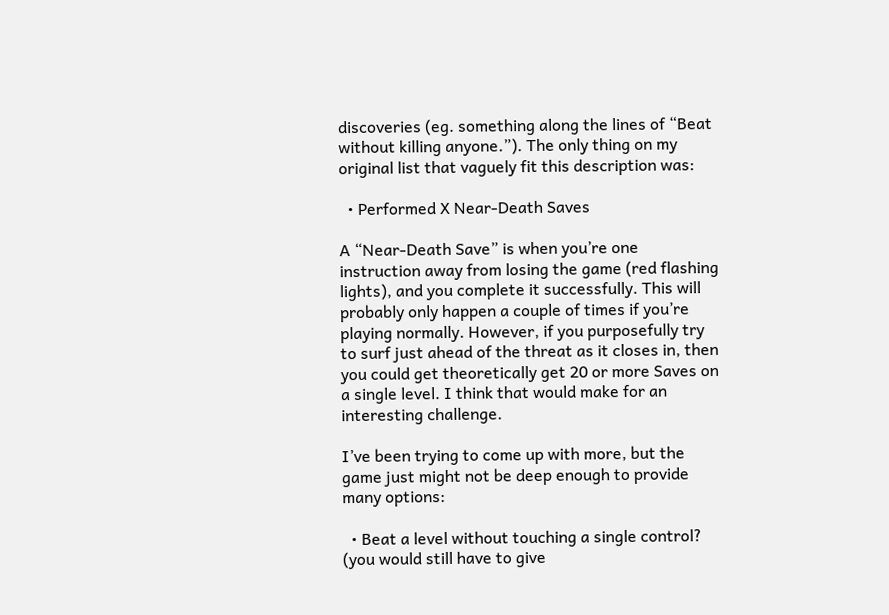discoveries (eg. something along the lines of “Beat without killing anyone.”). The only thing on my original list that vaguely fit this description was:

  • Performed X Near-Death Saves

A “Near-Death Save” is when you’re one instruction away from losing the game (red flashing lights), and you complete it successfully. This will probably only happen a couple of times if you’re playing normally. However, if you purposefully try to surf just ahead of the threat as it closes in, then you could get theoretically get 20 or more Saves on a single level. I think that would make for an interesting challenge.

I’ve been trying to come up with more, but the game just might not be deep enough to provide many options:

  • Beat a level without touching a single control? (you would still have to give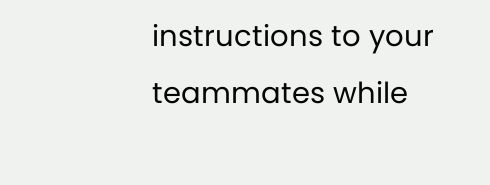instructions to your teammates while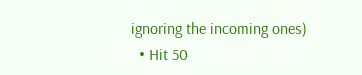ignoring the incoming ones)
  • Hit 50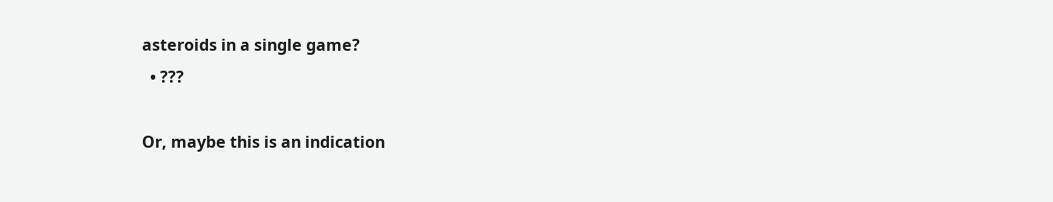asteroids in a single game?
  • ???

Or, maybe this is an indication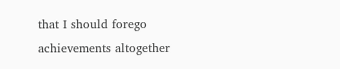that I should forego achievements altogether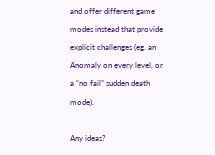and offer different game modes instead that provide explicit challenges (eg. an Anomaly on every level, or a “no fail” sudden death mode).

Any ideas?